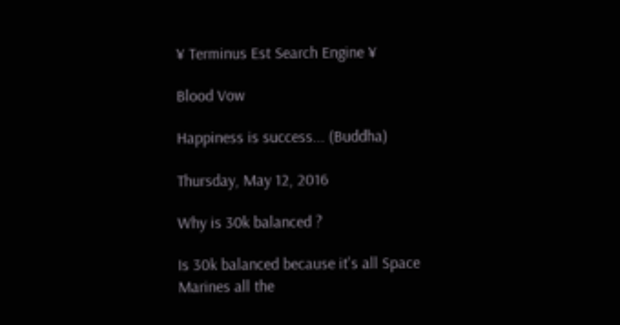¥ Terminus Est Search Engine ¥

Blood Vow

Happiness is success... (Buddha)

Thursday, May 12, 2016

Why is 30k balanced ?

Is 30k balanced because it's all Space Marines all the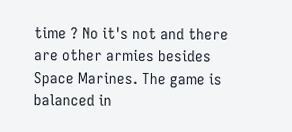time ? No it's not and there are other armies besides Space Marines. The game is balanced in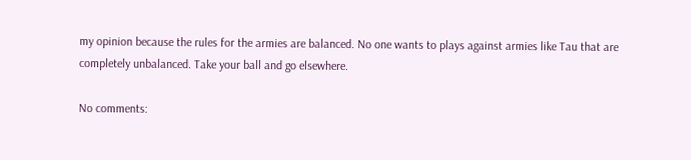my opinion because the rules for the armies are balanced. No one wants to plays against armies like Tau that are completely unbalanced. Take your ball and go elsewhere.

No comments: